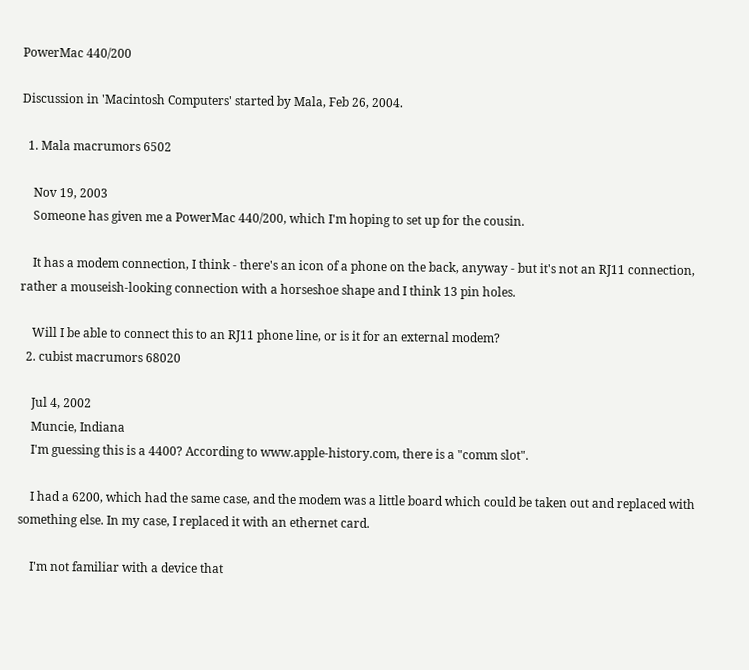PowerMac 440/200

Discussion in 'Macintosh Computers' started by Mala, Feb 26, 2004.

  1. Mala macrumors 6502

    Nov 19, 2003
    Someone has given me a PowerMac 440/200, which I'm hoping to set up for the cousin.

    It has a modem connection, I think - there's an icon of a phone on the back, anyway - but it's not an RJ11 connection, rather a mouseish-looking connection with a horseshoe shape and I think 13 pin holes.

    Will I be able to connect this to an RJ11 phone line, or is it for an external modem?
  2. cubist macrumors 68020

    Jul 4, 2002
    Muncie, Indiana
    I'm guessing this is a 4400? According to www.apple-history.com, there is a "comm slot".

    I had a 6200, which had the same case, and the modem was a little board which could be taken out and replaced with something else. In my case, I replaced it with an ethernet card.

    I'm not familiar with a device that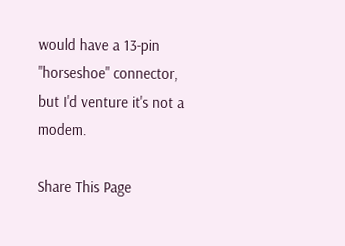would have a 13-pin "horseshoe" connector, but I'd venture it's not a modem.

Share This Page